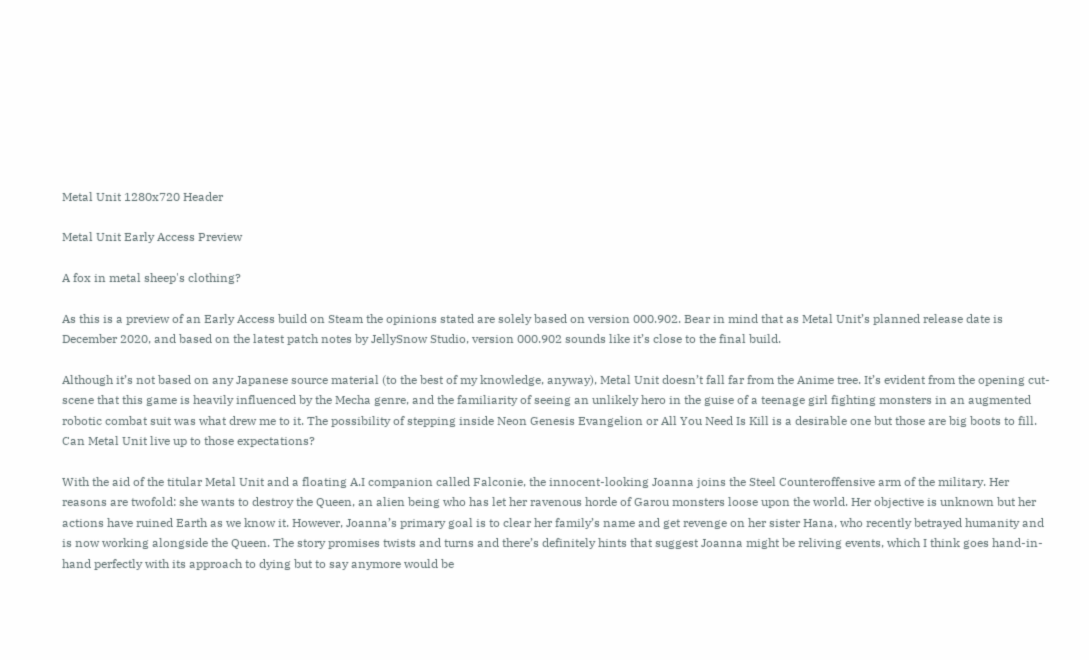Metal Unit 1280x720 Header

Metal Unit Early Access Preview

A fox in metal sheep's clothing?

As this is a preview of an Early Access build on Steam the opinions stated are solely based on version 000.902. Bear in mind that as Metal Unit’s planned release date is December 2020, and based on the latest patch notes by JellySnow Studio, version 000.902 sounds like it’s close to the final build.

Although it’s not based on any Japanese source material (to the best of my knowledge, anyway), Metal Unit doesn’t fall far from the Anime tree. It’s evident from the opening cut-scene that this game is heavily influenced by the Mecha genre, and the familiarity of seeing an unlikely hero in the guise of a teenage girl fighting monsters in an augmented robotic combat suit was what drew me to it. The possibility of stepping inside Neon Genesis Evangelion or All You Need Is Kill is a desirable one but those are big boots to fill. Can Metal Unit live up to those expectations?

With the aid of the titular Metal Unit and a floating A.I companion called Falconie, the innocent-looking Joanna joins the Steel Counteroffensive arm of the military. Her reasons are twofold: she wants to destroy the Queen, an alien being who has let her ravenous horde of Garou monsters loose upon the world. Her objective is unknown but her actions have ruined Earth as we know it. However, Joanna’s primary goal is to clear her family’s name and get revenge on her sister Hana, who recently betrayed humanity and is now working alongside the Queen. The story promises twists and turns and there’s definitely hints that suggest Joanna might be reliving events, which I think goes hand-in-hand perfectly with its approach to dying but to say anymore would be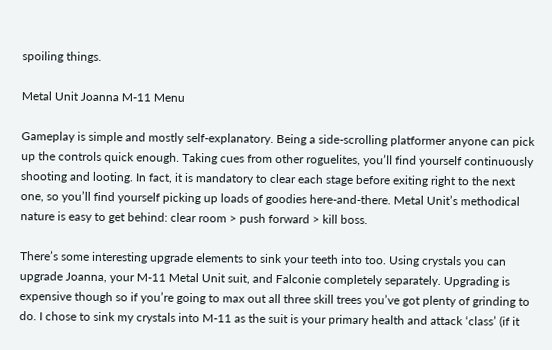spoiling things.

Metal Unit Joanna M-11 Menu

Gameplay is simple and mostly self-explanatory. Being a side-scrolling platformer anyone can pick up the controls quick enough. Taking cues from other roguelites, you’ll find yourself continuously shooting and looting. In fact, it is mandatory to clear each stage before exiting right to the next one, so you’ll find yourself picking up loads of goodies here-and-there. Metal Unit’s methodical nature is easy to get behind: clear room > push forward > kill boss.

There’s some interesting upgrade elements to sink your teeth into too. Using crystals you can upgrade Joanna, your M-11 Metal Unit suit, and Falconie completely separately. Upgrading is expensive though so if you’re going to max out all three skill trees you’ve got plenty of grinding to do. I chose to sink my crystals into M-11 as the suit is your primary health and attack ‘class’ (if it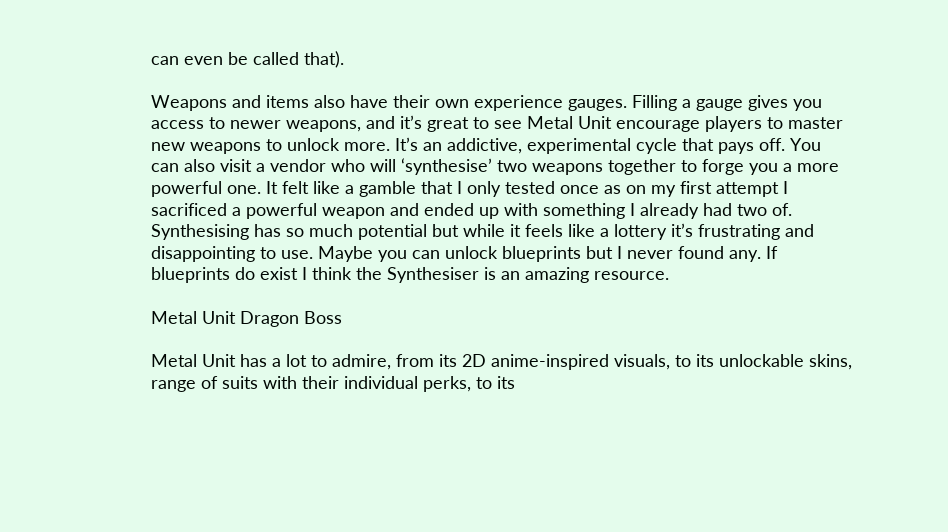can even be called that).

Weapons and items also have their own experience gauges. Filling a gauge gives you access to newer weapons, and it’s great to see Metal Unit encourage players to master new weapons to unlock more. It’s an addictive, experimental cycle that pays off. You can also visit a vendor who will ‘synthesise’ two weapons together to forge you a more powerful one. It felt like a gamble that I only tested once as on my first attempt I sacrificed a powerful weapon and ended up with something I already had two of. Synthesising has so much potential but while it feels like a lottery it’s frustrating and disappointing to use. Maybe you can unlock blueprints but I never found any. If blueprints do exist I think the Synthesiser is an amazing resource.

Metal Unit Dragon Boss

Metal Unit has a lot to admire, from its 2D anime-inspired visuals, to its unlockable skins, range of suits with their individual perks, to its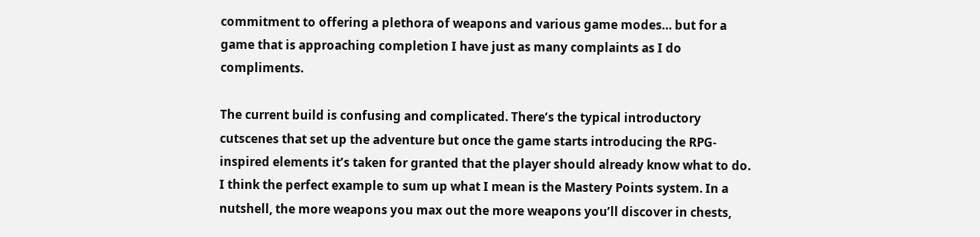commitment to offering a plethora of weapons and various game modes… but for a game that is approaching completion I have just as many complaints as I do compliments.

The current build is confusing and complicated. There’s the typical introductory cutscenes that set up the adventure but once the game starts introducing the RPG-inspired elements it’s taken for granted that the player should already know what to do. I think the perfect example to sum up what I mean is the Mastery Points system. In a nutshell, the more weapons you max out the more weapons you’ll discover in chests,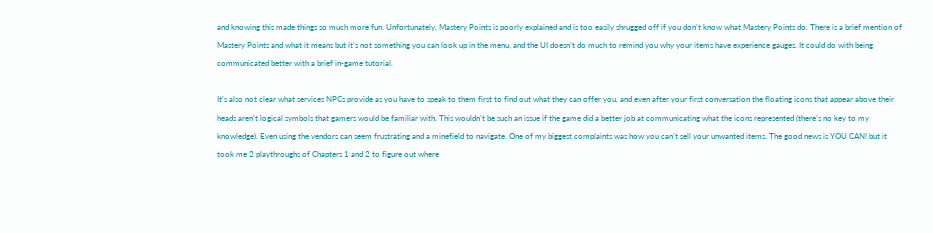and knowing this made things so much more fun. Unfortunately, Mastery Points is poorly explained and is too easily shrugged off if you don’t know what Mastery Points do. There is a brief mention of Mastery Points and what it means but it’s not something you can look up in the menu, and the UI doesn’t do much to remind you why your items have experience gauges. It could do with being communicated better with a brief in-game tutorial.

It’s also not clear what services NPCs provide as you have to speak to them first to find out what they can offer you, and even after your first conversation the floating icons that appear above their heads aren’t logical symbols that gamers would be familiar with. This wouldn’t be such an issue if the game did a better job at communicating what the icons represented (there’s no key to my knowledge). Even using the vendors can seem frustrating and a minefield to navigate. One of my biggest complaints was how you can’t sell your unwanted items. The good news is YOU CAN! but it took me 2 playthroughs of Chapters 1 and 2 to figure out where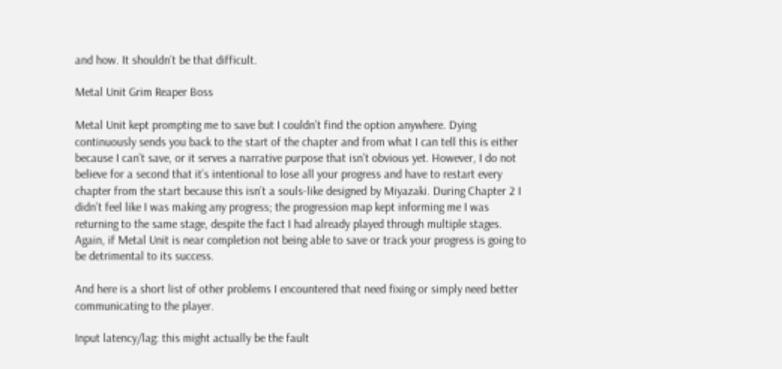and how. It shouldn’t be that difficult.

Metal Unit Grim Reaper Boss

Metal Unit kept prompting me to save but I couldn’t find the option anywhere. Dying continuously sends you back to the start of the chapter and from what I can tell this is either because I can’t save, or it serves a narrative purpose that isn’t obvious yet. However, I do not believe for a second that it’s intentional to lose all your progress and have to restart every chapter from the start because this isn’t a souls-like designed by Miyazaki. During Chapter 2 I didn’t feel like I was making any progress; the progression map kept informing me I was returning to the same stage, despite the fact I had already played through multiple stages. Again, if Metal Unit is near completion not being able to save or track your progress is going to be detrimental to its success.

And here is a short list of other problems I encountered that need fixing or simply need better communicating to the player.

Input latency/lag: this might actually be the fault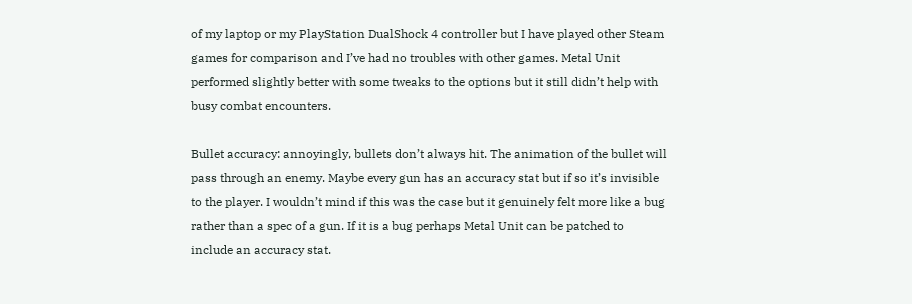of my laptop or my PlayStation DualShock 4 controller but I have played other Steam games for comparison and I’ve had no troubles with other games. Metal Unit performed slightly better with some tweaks to the options but it still didn’t help with busy combat encounters.

Bullet accuracy: annoyingly, bullets don’t always hit. The animation of the bullet will pass through an enemy. Maybe every gun has an accuracy stat but if so it’s invisible to the player. I wouldn’t mind if this was the case but it genuinely felt more like a bug rather than a spec of a gun. If it is a bug perhaps Metal Unit can be patched to include an accuracy stat.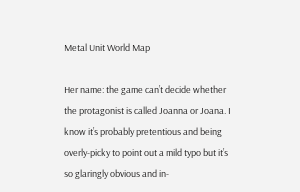Metal Unit World Map

Her name: the game can’t decide whether the protagonist is called Joanna or Joana. I know it’s probably pretentious and being overly-picky to point out a mild typo but it’s so glaringly obvious and in-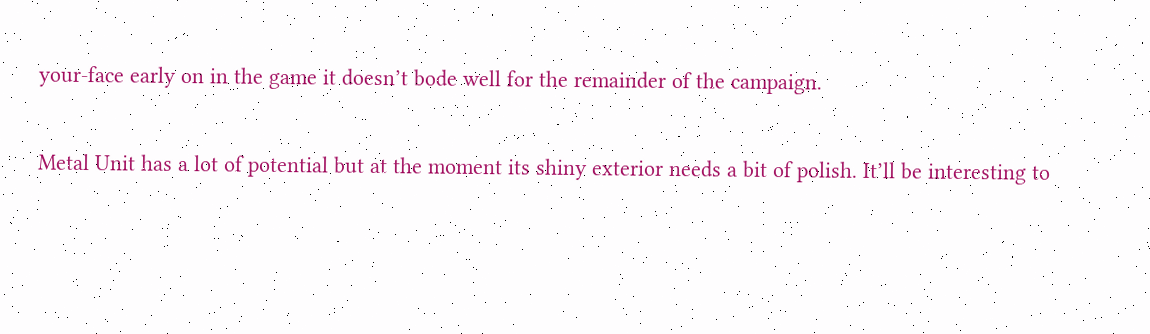your-face early on in the game it doesn’t bode well for the remainder of the campaign.

Metal Unit has a lot of potential but at the moment its shiny exterior needs a bit of polish. It’ll be interesting to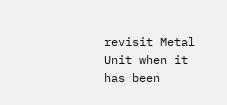revisit Metal Unit when it has been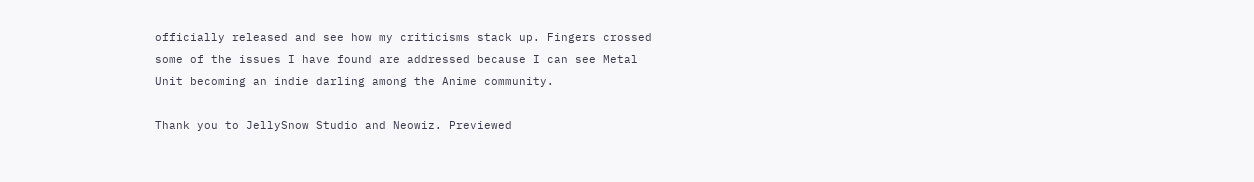officially released and see how my criticisms stack up. Fingers crossed some of the issues I have found are addressed because I can see Metal Unit becoming an indie darling among the Anime community.

Thank you to JellySnow Studio and Neowiz. Previewed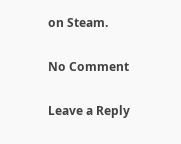on Steam.

No Comment

Leave a Reply